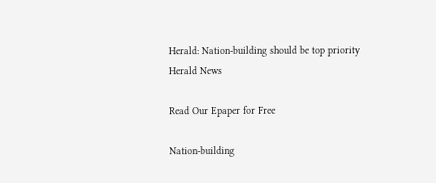Herald: Nation-building should be top priority
Herald News

Read Our Epaper for Free

Nation-building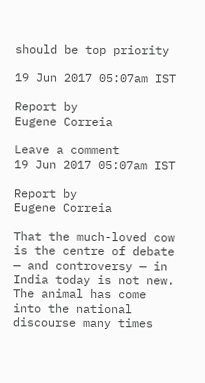should be top priority

19 Jun 2017 05:07am IST

Report by
Eugene Correia

Leave a comment
19 Jun 2017 05:07am IST

Report by
Eugene Correia

That the much-loved cow is the centre of debate — and controversy — in India today is not new. The animal has come into the national discourse many times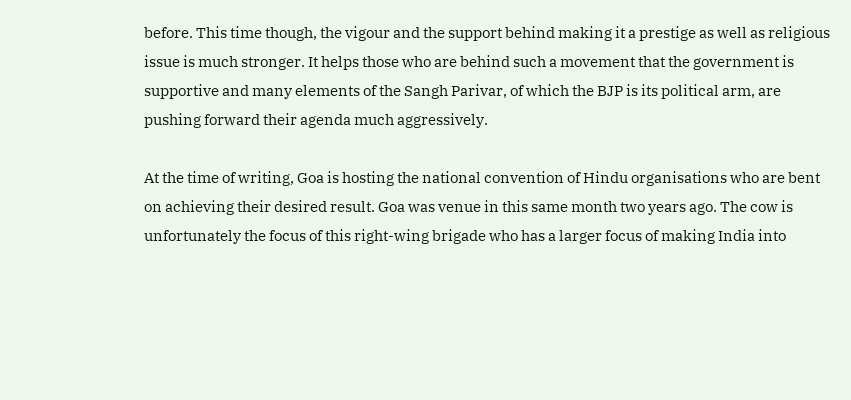before. This time though, the vigour and the support behind making it a prestige as well as religious issue is much stronger. It helps those who are behind such a movement that the government is supportive and many elements of the Sangh Parivar, of which the BJP is its political arm, are pushing forward their agenda much aggressively.

At the time of writing, Goa is hosting the national convention of Hindu organisations who are bent on achieving their desired result. Goa was venue in this same month two years ago. The cow is unfortunately the focus of this right-wing brigade who has a larger focus of making India into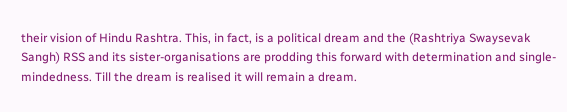their vision of Hindu Rashtra. This, in fact, is a political dream and the (Rashtriya Swaysevak Sangh) RSS and its sister-organisations are prodding this forward with determination and single-mindedness. Till the dream is realised it will remain a dream.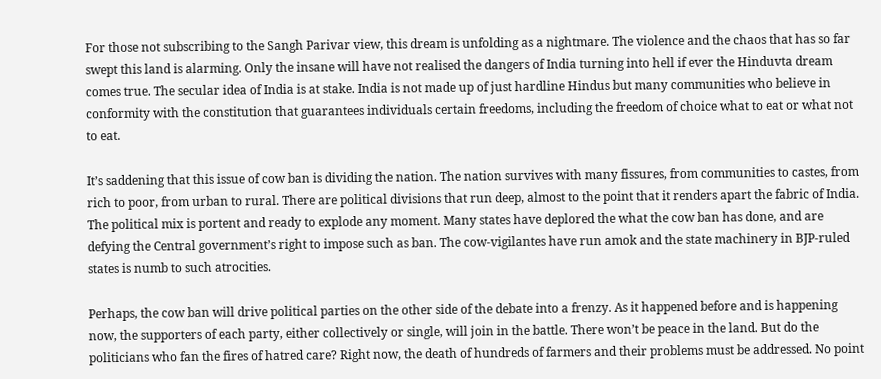For those not subscribing to the Sangh Parivar view, this dream is unfolding as a nightmare. The violence and the chaos that has so far swept this land is alarming. Only the insane will have not realised the dangers of India turning into hell if ever the Hinduvta dream comes true. The secular idea of India is at stake. India is not made up of just hardline Hindus but many communities who believe in conformity with the constitution that guarantees individuals certain freedoms, including the freedom of choice what to eat or what not to eat.

It’s saddening that this issue of cow ban is dividing the nation. The nation survives with many fissures, from communities to castes, from rich to poor, from urban to rural. There are political divisions that run deep, almost to the point that it renders apart the fabric of India. The political mix is portent and ready to explode any moment. Many states have deplored the what the cow ban has done, and are defying the Central government’s right to impose such as ban. The cow-vigilantes have run amok and the state machinery in BJP-ruled states is numb to such atrocities.

Perhaps, the cow ban will drive political parties on the other side of the debate into a frenzy. As it happened before and is happening now, the supporters of each party, either collectively or single, will join in the battle. There won’t be peace in the land. But do the politicians who fan the fires of hatred care? Right now, the death of hundreds of farmers and their problems must be addressed. No point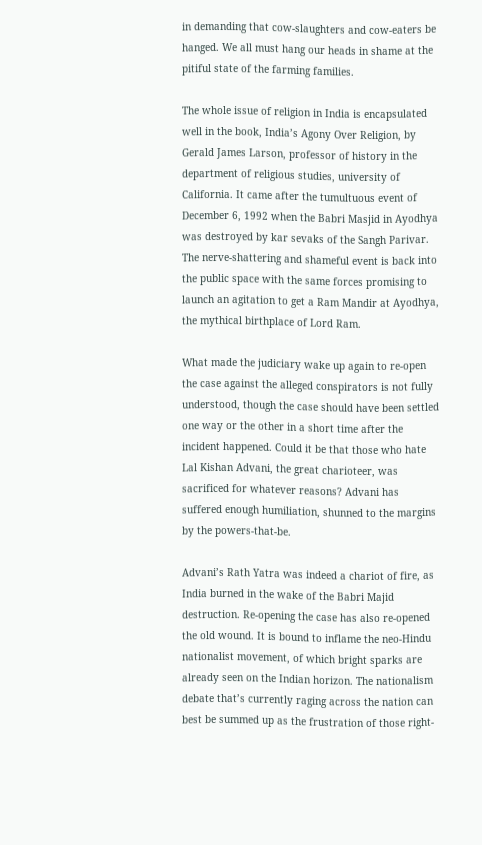in demanding that cow-slaughters and cow-eaters be hanged. We all must hang our heads in shame at the pitiful state of the farming families.

The whole issue of religion in India is encapsulated well in the book, India’s Agony Over Religion, by Gerald James Larson, professor of history in the department of religious studies, university of California. It came after the tumultuous event of December 6, 1992 when the Babri Masjid in Ayodhya was destroyed by kar sevaks of the Sangh Parivar. The nerve-shattering and shameful event is back into the public space with the same forces promising to launch an agitation to get a Ram Mandir at Ayodhya, the mythical birthplace of Lord Ram.

What made the judiciary wake up again to re-open the case against the alleged conspirators is not fully understood, though the case should have been settled one way or the other in a short time after the incident happened. Could it be that those who hate Lal Kishan Advani, the great charioteer, was sacrificed for whatever reasons? Advani has suffered enough humiliation, shunned to the margins by the powers-that-be.

Advani’s Rath Yatra was indeed a chariot of fire, as India burned in the wake of the Babri Majid destruction. Re-opening the case has also re-opened the old wound. It is bound to inflame the neo-Hindu nationalist movement, of which bright sparks are already seen on the Indian horizon. The nationalism debate that’s currently raging across the nation can best be summed up as the frustration of those right-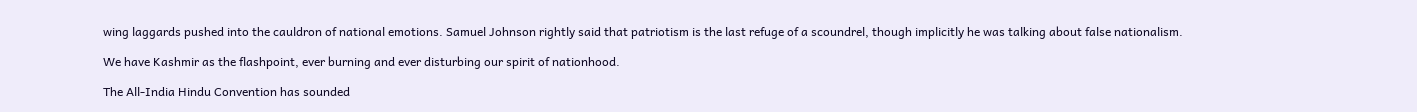wing laggards pushed into the cauldron of national emotions. Samuel Johnson rightly said that patriotism is the last refuge of a scoundrel, though implicitly he was talking about false nationalism.

We have Kashmir as the flashpoint, ever burning and ever disturbing our spirit of nationhood.

The All-India Hindu Convention has sounded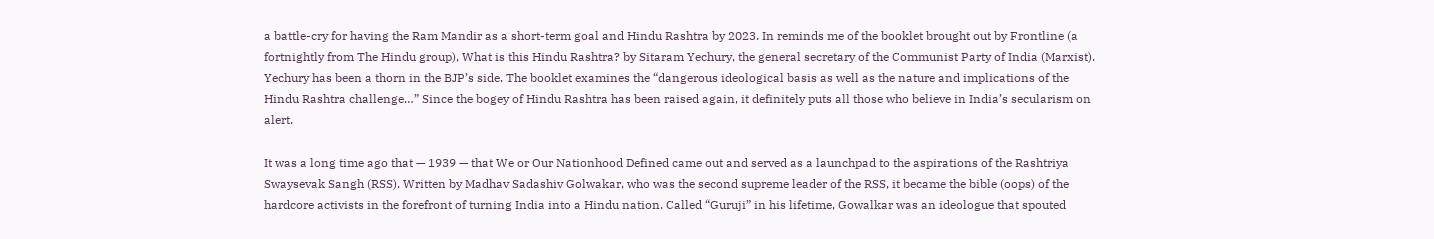a battle-cry for having the Ram Mandir as a short-term goal and Hindu Rashtra by 2023. In reminds me of the booklet brought out by Frontline (a fortnightly from The Hindu group), What is this Hindu Rashtra? by Sitaram Yechury, the general secretary of the Communist Party of India (Marxist). Yechury has been a thorn in the BJP’s side. The booklet examines the “dangerous ideological basis as well as the nature and implications of the Hindu Rashtra challenge…” Since the bogey of Hindu Rashtra has been raised again, it definitely puts all those who believe in India’s secularism on alert.

It was a long time ago that — 1939 — that We or Our Nationhood Defined came out and served as a launchpad to the aspirations of the Rashtriya Swaysevak Sangh (RSS). Written by Madhav Sadashiv Golwakar, who was the second supreme leader of the RSS, it became the bible (oops) of the hardcore activists in the forefront of turning India into a Hindu nation. Called “Guruji” in his lifetime, Gowalkar was an ideologue that spouted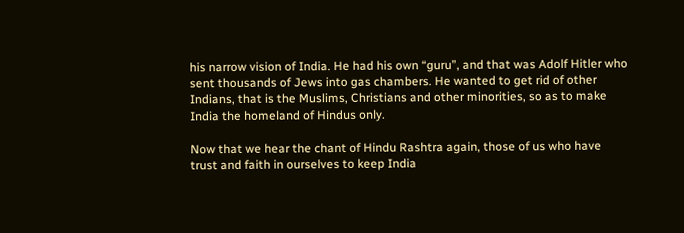his narrow vision of India. He had his own “guru”, and that was Adolf Hitler who sent thousands of Jews into gas chambers. He wanted to get rid of other Indians, that is the Muslims, Christians and other minorities, so as to make India the homeland of Hindus only.

Now that we hear the chant of Hindu Rashtra again, those of us who have trust and faith in ourselves to keep India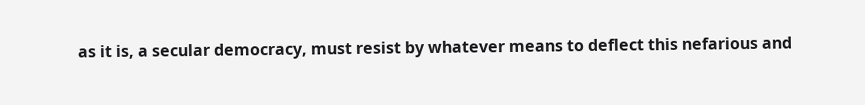as it is, a secular democracy, must resist by whatever means to deflect this nefarious and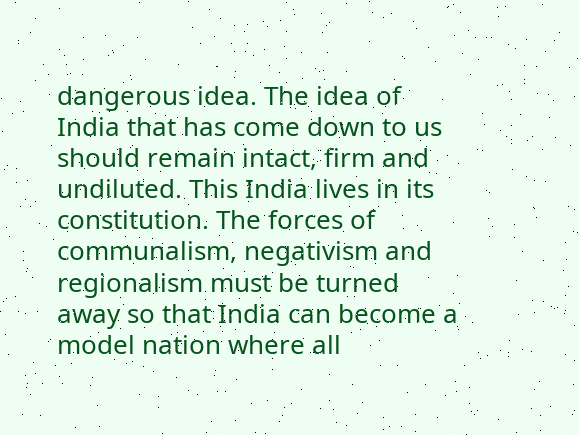dangerous idea. The idea of India that has come down to us should remain intact, firm and undiluted. This India lives in its constitution. The forces of communalism, negativism and regionalism must be turned away so that India can become a model nation where all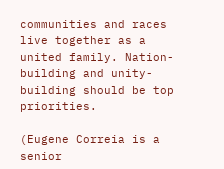communities and races live together as a united family. Nation-building and unity-building should be top priorities.

(Eugene Correia is a senior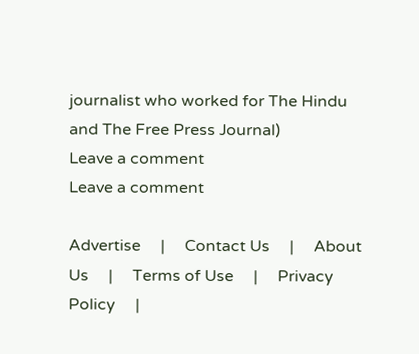journalist who worked for The Hindu and The Free Press Journal)
Leave a comment
Leave a comment

Advertise     |     Contact Us     |     About Us     |     Terms of Use     |     Privacy Policy     |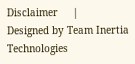Disclaimer     |     Designed by Team Inertia Technologies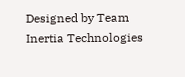Designed by Team Inertia Technologies